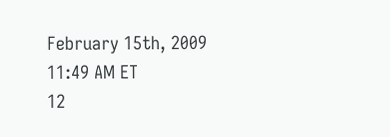February 15th, 2009
11:49 AM ET
12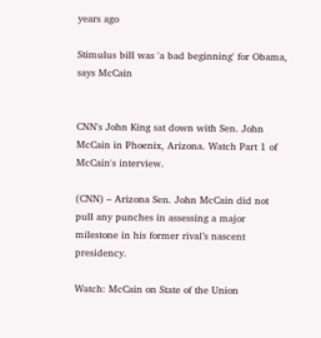years ago

Stimulus bill was 'a bad beginning' for Obama, says McCain


CNN's John King sat down with Sen. John McCain in Phoenix, Arizona. Watch Part 1 of McCain's interview.

(CNN) – Arizona Sen. John McCain did not pull any punches in assessing a major milestone in his former rival’s nascent presidency.

Watch: McCain on State of the Union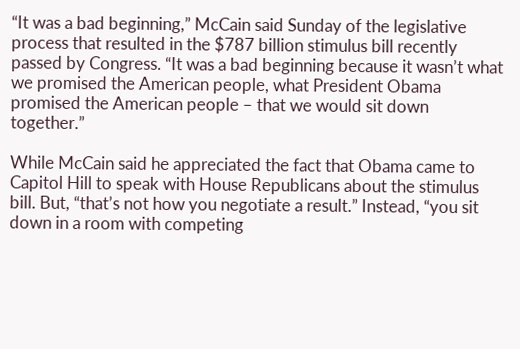“It was a bad beginning,” McCain said Sunday of the legislative process that resulted in the $787 billion stimulus bill recently passed by Congress. “It was a bad beginning because it wasn’t what we promised the American people, what President Obama promised the American people – that we would sit down together.”

While McCain said he appreciated the fact that Obama came to Capitol Hill to speak with House Republicans about the stimulus bill. But, “that’s not how you negotiate a result.” Instead, “you sit down in a room with competing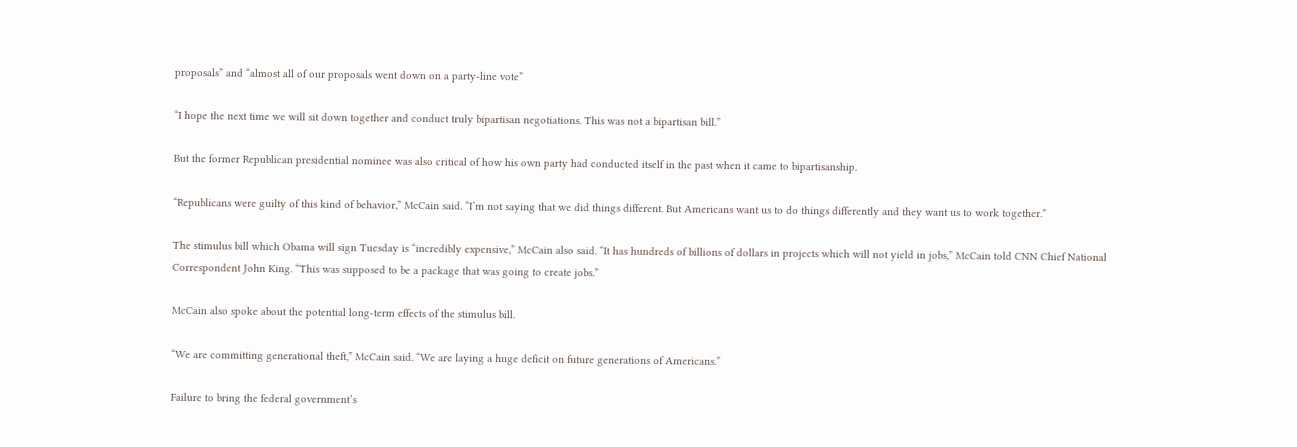proposals” and “almost all of our proposals went down on a party-line vote”

“I hope the next time we will sit down together and conduct truly bipartisan negotiations. This was not a bipartisan bill.”

But the former Republican presidential nominee was also critical of how his own party had conducted itself in the past when it came to bipartisanship.

“Republicans were guilty of this kind of behavior,” McCain said. “I’m not saying that we did things different. But Americans want us to do things differently and they want us to work together.”

The stimulus bill which Obama will sign Tuesday is “incredibly expensive,” McCain also said. “It has hundreds of billions of dollars in projects which will not yield in jobs,” McCain told CNN Chief National Correspondent John King. “This was supposed to be a package that was going to create jobs.”

McCain also spoke about the potential long-term effects of the stimulus bill.

“We are committing generational theft,” McCain said. “We are laying a huge deficit on future generations of Americans.”

Failure to bring the federal government’s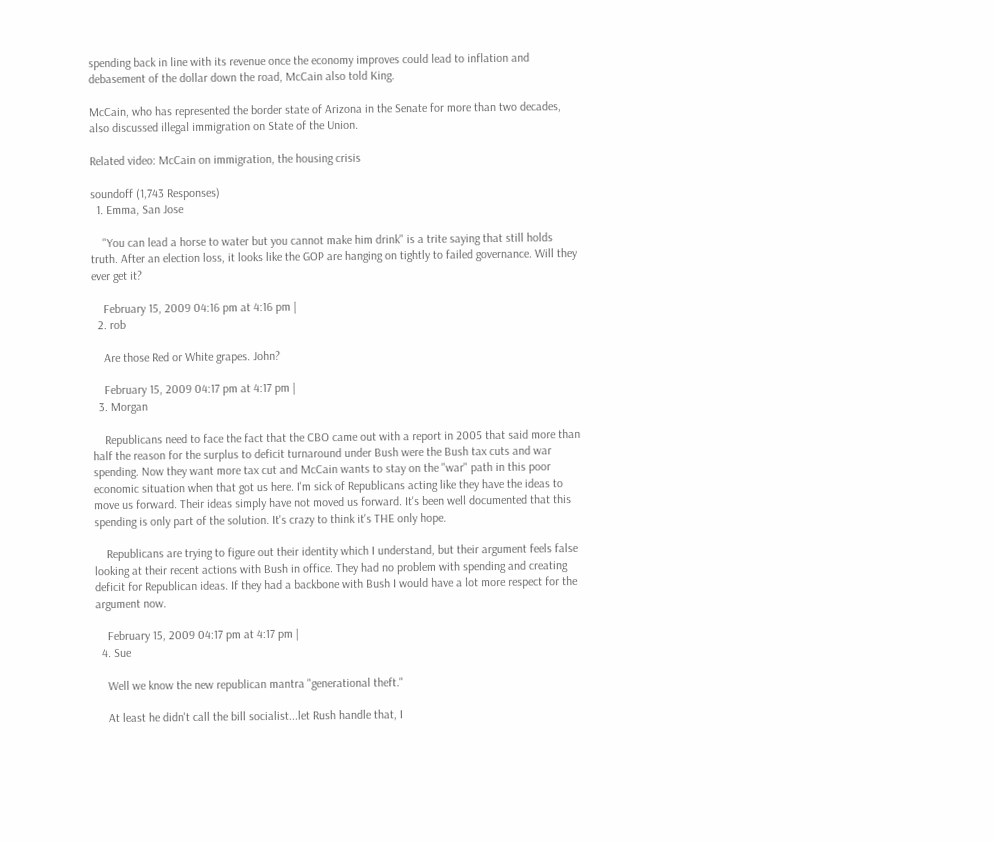spending back in line with its revenue once the economy improves could lead to inflation and debasement of the dollar down the road, McCain also told King.

McCain, who has represented the border state of Arizona in the Senate for more than two decades, also discussed illegal immigration on State of the Union.

Related video: McCain on immigration, the housing crisis

soundoff (1,743 Responses)
  1. Emma, San Jose

    "You can lead a horse to water but you cannot make him drink" is a trite saying that still holds truth. After an election loss, it looks like the GOP are hanging on tightly to failed governance. Will they ever get it?

    February 15, 2009 04:16 pm at 4:16 pm |
  2. rob

    Are those Red or White grapes. John?

    February 15, 2009 04:17 pm at 4:17 pm |
  3. Morgan

    Republicans need to face the fact that the CBO came out with a report in 2005 that said more than half the reason for the surplus to deficit turnaround under Bush were the Bush tax cuts and war spending. Now they want more tax cut and McCain wants to stay on the "war" path in this poor economic situation when that got us here. I'm sick of Republicans acting like they have the ideas to move us forward. Their ideas simply have not moved us forward. It's been well documented that this spending is only part of the solution. It's crazy to think it's THE only hope.

    Republicans are trying to figure out their identity which I understand, but their argument feels false looking at their recent actions with Bush in office. They had no problem with spending and creating deficit for Republican ideas. If they had a backbone with Bush I would have a lot more respect for the argument now.

    February 15, 2009 04:17 pm at 4:17 pm |
  4. Sue

    Well we know the new republican mantra "generational theft."

    At least he didn't call the bill socialist...let Rush handle that, I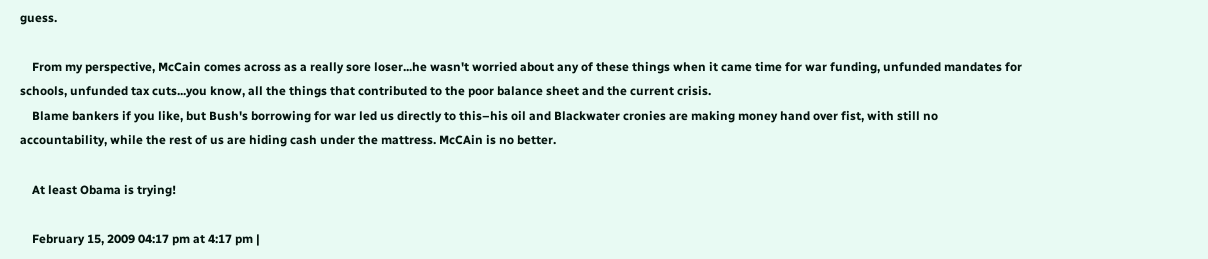guess.

    From my perspective, McCain comes across as a really sore loser...he wasn't worried about any of these things when it came time for war funding, unfunded mandates for schools, unfunded tax cuts...you know, all the things that contributed to the poor balance sheet and the current crisis.
    Blame bankers if you like, but Bush's borrowing for war led us directly to this–his oil and Blackwater cronies are making money hand over fist, with still no accountability, while the rest of us are hiding cash under the mattress. McCAin is no better.

    At least Obama is trying!

    February 15, 2009 04:17 pm at 4:17 pm |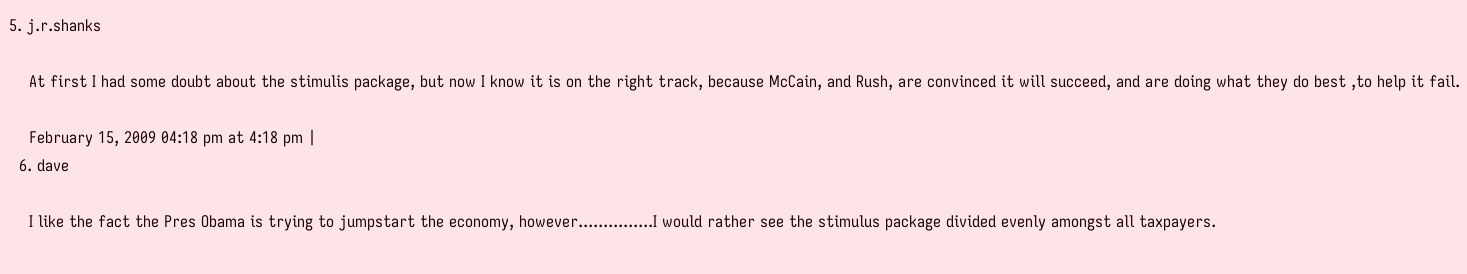5. j.r.shanks

    At first I had some doubt about the stimulis package, but now I know it is on the right track, because McCain, and Rush, are convinced it will succeed, and are doing what they do best ,to help it fail.

    February 15, 2009 04:18 pm at 4:18 pm |
  6. dave

    I like the fact the Pres Obama is trying to jumpstart the economy, however...............I would rather see the stimulus package divided evenly amongst all taxpayers.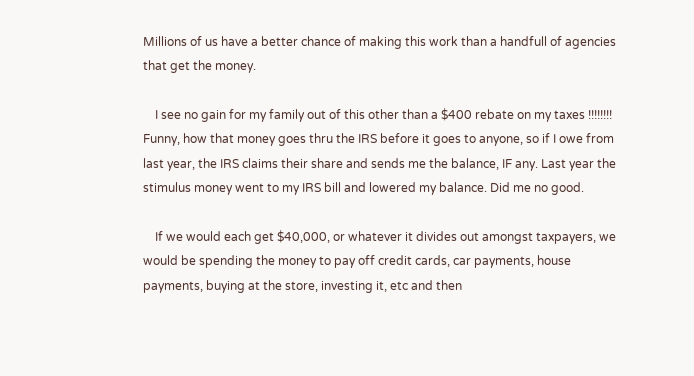Millions of us have a better chance of making this work than a handfull of agencies that get the money.

    I see no gain for my family out of this other than a $400 rebate on my taxes !!!!!!!! Funny, how that money goes thru the IRS before it goes to anyone, so if I owe from last year, the IRS claims their share and sends me the balance, IF any. Last year the stimulus money went to my IRS bill and lowered my balance. Did me no good.

    If we would each get $40,000, or whatever it divides out amongst taxpayers, we would be spending the money to pay off credit cards, car payments, house payments, buying at the store, investing it, etc and then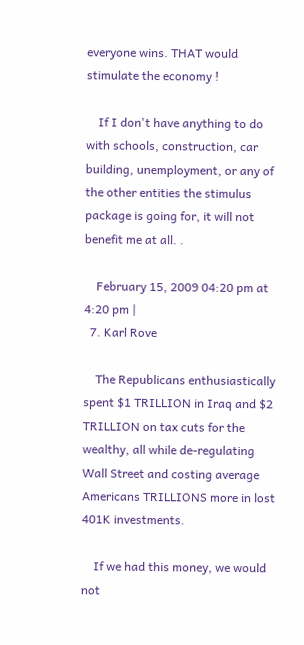everyone wins. THAT would stimulate the economy !

    If I don't have anything to do with schools, construction, car building, unemployment, or any of the other entities the stimulus package is going for, it will not benefit me at all. .

    February 15, 2009 04:20 pm at 4:20 pm |
  7. Karl Rove

    The Republicans enthusiastically spent $1 TRILLION in Iraq and $2 TRILLION on tax cuts for the wealthy, all while de-regulating Wall Street and costing average Americans TRILLIONS more in lost 401K investments.

    If we had this money, we would not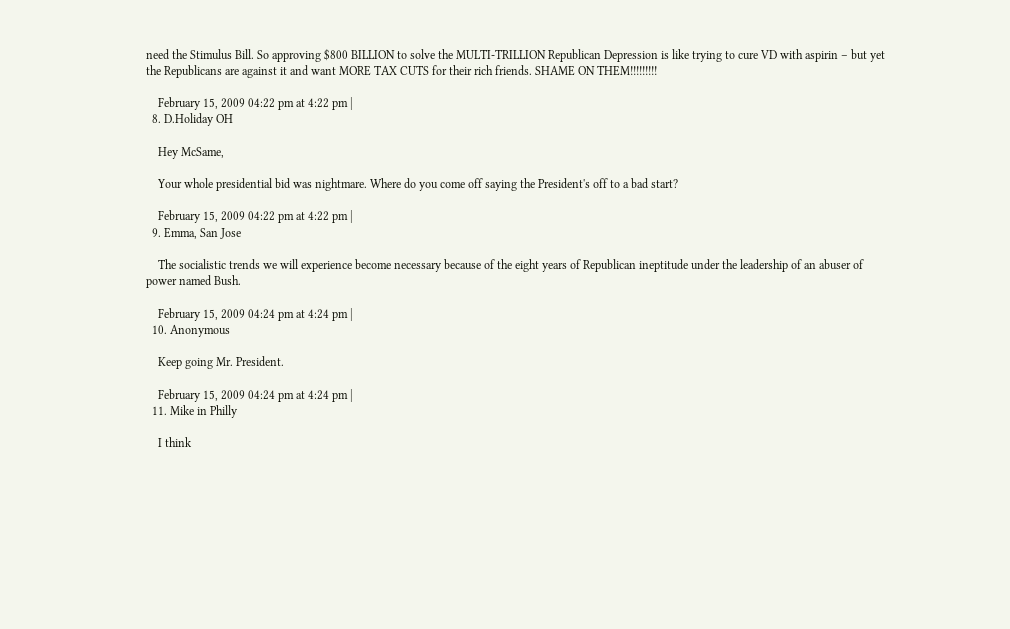need the Stimulus Bill. So approving $800 BILLION to solve the MULTI-TRILLION Republican Depression is like trying to cure VD with aspirin – but yet the Republicans are against it and want MORE TAX CUTS for their rich friends. SHAME ON THEM!!!!!!!!!

    February 15, 2009 04:22 pm at 4:22 pm |
  8. D.Holiday OH

    Hey McSame,

    Your whole presidential bid was nightmare. Where do you come off saying the President's off to a bad start?

    February 15, 2009 04:22 pm at 4:22 pm |
  9. Emma, San Jose

    The socialistic trends we will experience become necessary because of the eight years of Republican ineptitude under the leadership of an abuser of power named Bush.

    February 15, 2009 04:24 pm at 4:24 pm |
  10. Anonymous

    Keep going Mr. President.

    February 15, 2009 04:24 pm at 4:24 pm |
  11. Mike in Philly

    I think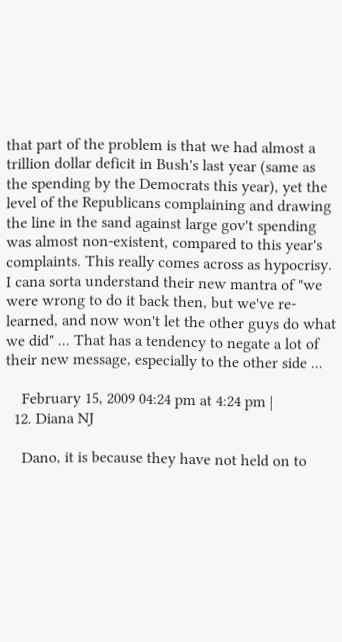that part of the problem is that we had almost a trillion dollar deficit in Bush's last year (same as the spending by the Democrats this year), yet the level of the Republicans complaining and drawing the line in the sand against large gov't spending was almost non-existent, compared to this year's complaints. This really comes across as hypocrisy. I cana sorta understand their new mantra of "we were wrong to do it back then, but we've re-learned, and now won't let the other guys do what we did" ... That has a tendency to negate a lot of their new message, especially to the other side ...

    February 15, 2009 04:24 pm at 4:24 pm |
  12. Diana NJ

    Dano, it is because they have not held on to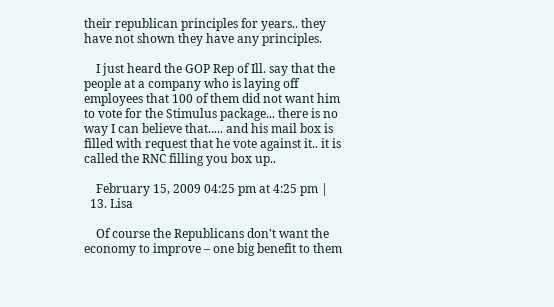their republican principles for years.. they have not shown they have any principles.

    I just heard the GOP Rep of Ill. say that the people at a company who is laying off employees that 100 of them did not want him to vote for the Stimulus package... there is no way I can believe that..... and his mail box is filled with request that he vote against it.. it is called the RNC filling you box up..

    February 15, 2009 04:25 pm at 4:25 pm |
  13. Lisa

    Of course the Republicans don't want the economy to improve – one big benefit to them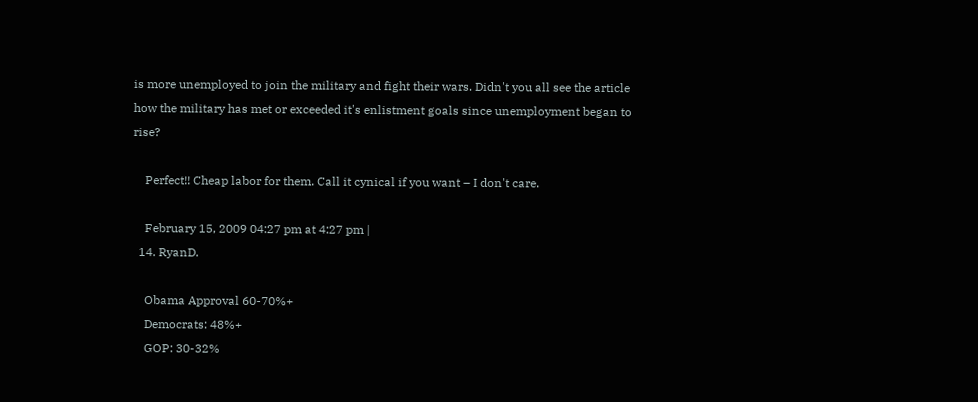is more unemployed to join the military and fight their wars. Didn't you all see the article how the military has met or exceeded it's enlistment goals since unemployment began to rise?

    Perfect!! Cheap labor for them. Call it cynical if you want – I don't care.

    February 15, 2009 04:27 pm at 4:27 pm |
  14. RyanD.

    Obama Approval 60-70%+
    Democrats: 48%+
    GOP: 30-32%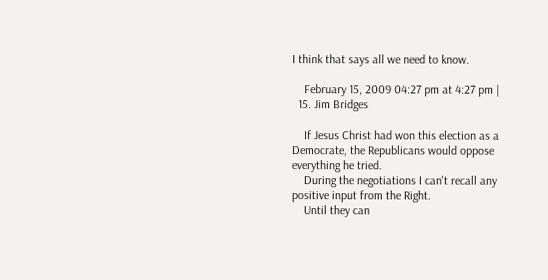I think that says all we need to know.

    February 15, 2009 04:27 pm at 4:27 pm |
  15. Jim Bridges

    If Jesus Christ had won this election as a Democrate, the Republicans would oppose everything he tried.
    During the negotiations I can't recall any positive input from the Right.
    Until they can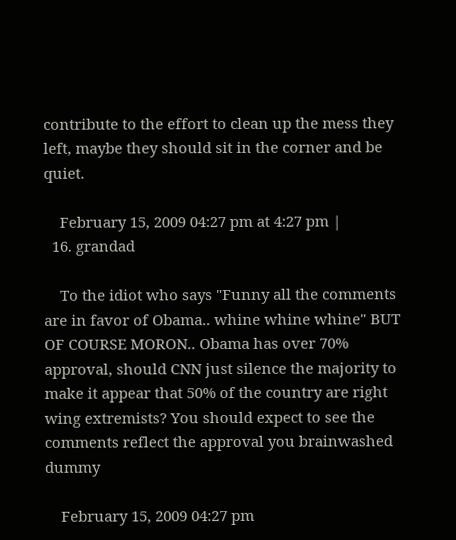contribute to the effort to clean up the mess they left, maybe they should sit in the corner and be quiet.

    February 15, 2009 04:27 pm at 4:27 pm |
  16. grandad

    To the idiot who says "Funny all the comments are in favor of Obama.. whine whine whine" BUT OF COURSE MORON.. Obama has over 70% approval, should CNN just silence the majority to make it appear that 50% of the country are right wing extremists? You should expect to see the comments reflect the approval you brainwashed dummy

    February 15, 2009 04:27 pm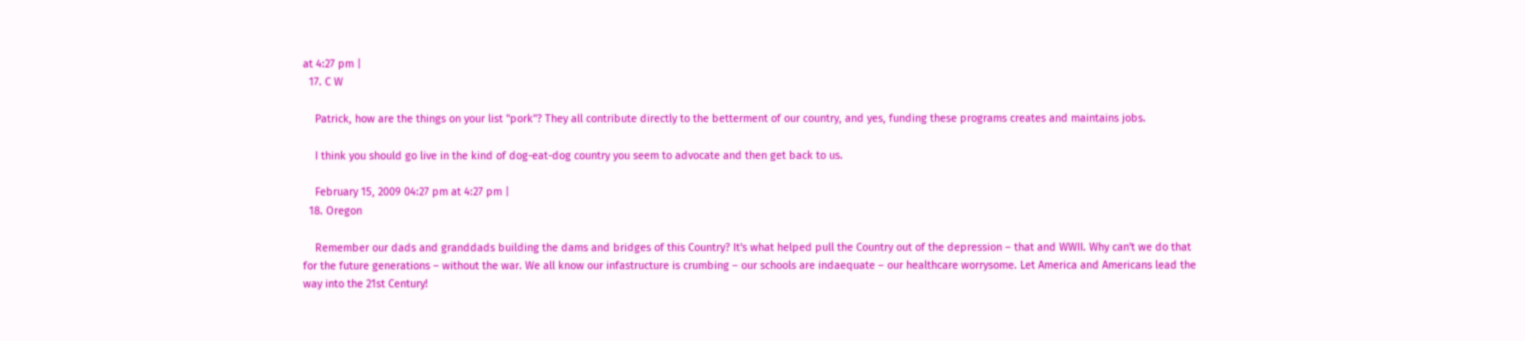at 4:27 pm |
  17. C W

    Patrick, how are the things on your list "pork"? They all contribute directly to the betterment of our country, and yes, funding these programs creates and maintains jobs.

    I think you should go live in the kind of dog-eat-dog country you seem to advocate and then get back to us.

    February 15, 2009 04:27 pm at 4:27 pm |
  18. Oregon

    Remember our dads and granddads building the dams and bridges of this Country? It's what helped pull the Country out of the depression – that and WWII. Why can't we do that for the future generations – without the war. We all know our infastructure is crumbing – our schools are indaequate – our healthcare worrysome. Let America and Americans lead the way into the 21st Century!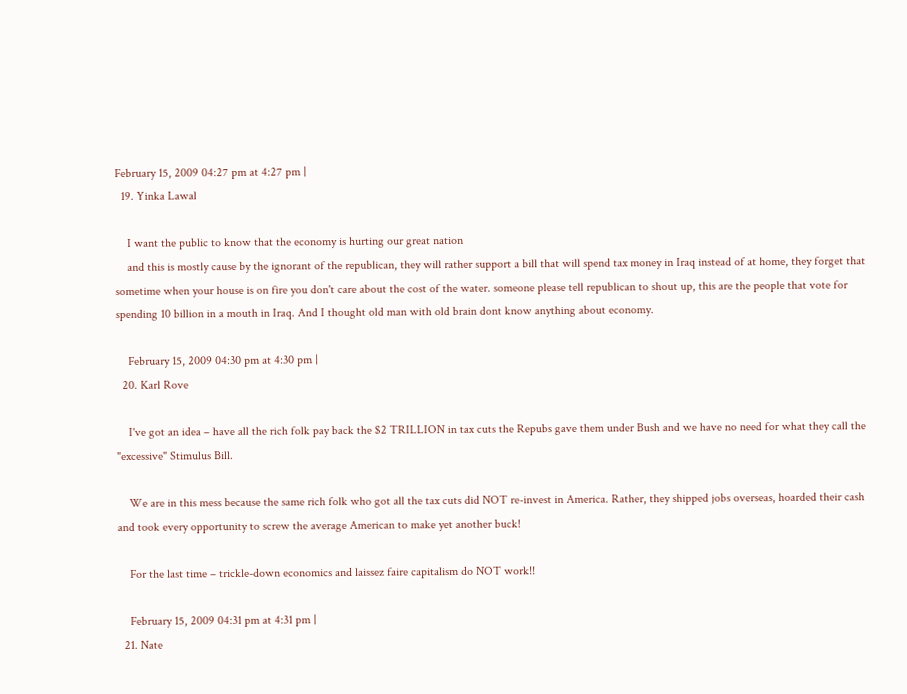February 15, 2009 04:27 pm at 4:27 pm |
  19. Yinka Lawal

    I want the public to know that the economy is hurting our great nation
    and this is mostly cause by the ignorant of the republican, they will rather support a bill that will spend tax money in Iraq instead of at home, they forget that sometime when your house is on fire you don't care about the cost of the water. someone please tell republican to shout up, this are the people that vote for spending 10 billion in a mouth in Iraq. And I thought old man with old brain dont know anything about economy.

    February 15, 2009 04:30 pm at 4:30 pm |
  20. Karl Rove

    I've got an idea – have all the rich folk pay back the $2 TRILLION in tax cuts the Repubs gave them under Bush and we have no need for what they call the "excessive" Stimulus Bill.

    We are in this mess because the same rich folk who got all the tax cuts did NOT re-invest in America. Rather, they shipped jobs overseas, hoarded their cash and took every opportunity to screw the average American to make yet another buck!

    For the last time – trickle-down economics and laissez faire capitalism do NOT work!!

    February 15, 2009 04:31 pm at 4:31 pm |
  21. Nate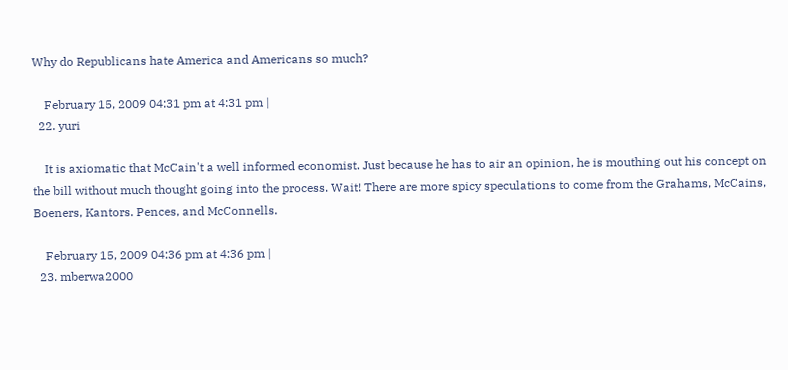Why do Republicans hate America and Americans so much?

    February 15, 2009 04:31 pm at 4:31 pm |
  22. yuri

    It is axiomatic that McCain't a well informed economist. Just because he has to air an opinion, he is mouthing out his concept on the bill without much thought going into the process. Wait! There are more spicy speculations to come from the Grahams, McCains, Boeners, Kantors. Pences, and McConnells.

    February 15, 2009 04:36 pm at 4:36 pm |
  23. mberwa2000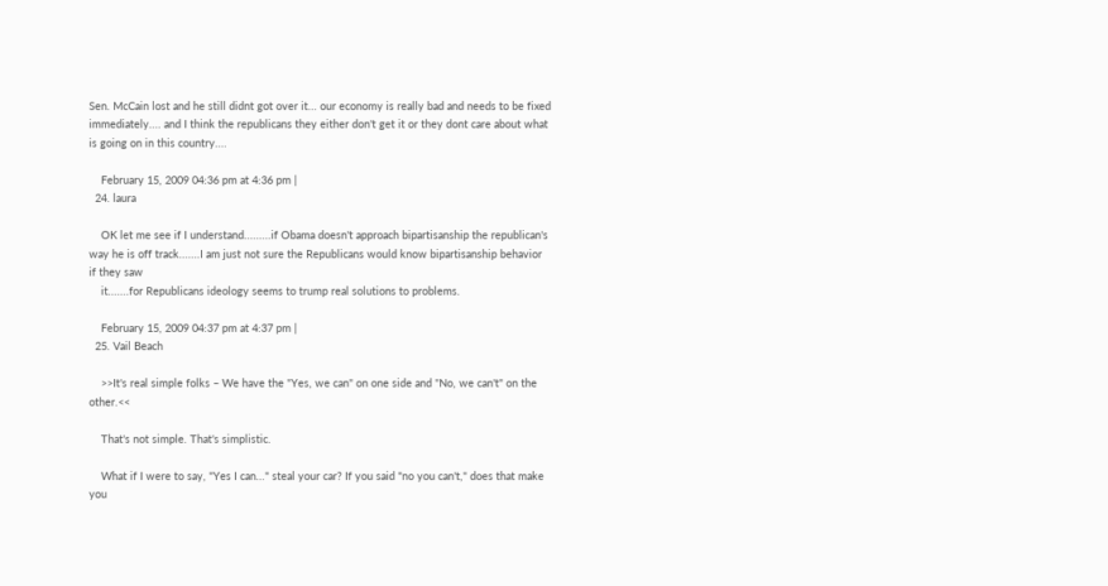Sen. McCain lost and he still didnt got over it... our economy is really bad and needs to be fixed immediately.... and I think the republicans they either don't get it or they dont care about what is going on in this country....

    February 15, 2009 04:36 pm at 4:36 pm |
  24. laura

    OK let me see if I understand.........if Obama doesn't approach bipartisanship the republican's way he is off track.......I am just not sure the Republicans would know bipartisanship behavior if they saw
    it.......for Republicans ideology seems to trump real solutions to problems.

    February 15, 2009 04:37 pm at 4:37 pm |
  25. Vail Beach

    >>It's real simple folks – We have the "Yes, we can" on one side and "No, we can't" on the other.<<

    That's not simple. That's simplistic.

    What if I were to say, "Yes I can..." steal your car? If you said "no you can't," does that make you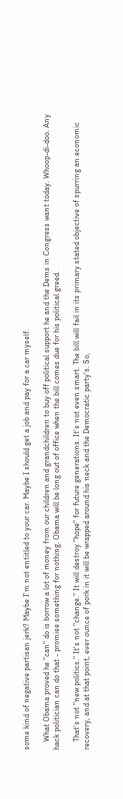some kind of negative partisan jerk? Maybe I'm not entitled to your car. Maybe I should get a job and pay for a car myself.

    What Obama proved he "can" do is borrow a lot of money from our children and grandchildren to buy off political support he and the Dems in Congress want today. Whoop-di-doo. Any hack politician can do that - promise something for nothing. Obama will be long out of office when the bill comes due for his political greed.

    That's not "new politics." It's not "change." It will destroy "hope" for future generations. It's not even smart. The bill will fail in its primary stated objective of spurring an economic recovery, and at that point, ever ounce of pork in it will be wrapped around his neck and the Democratic party's. So,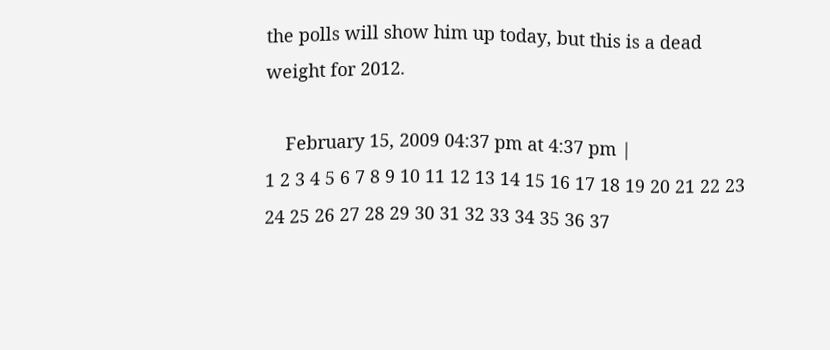the polls will show him up today, but this is a dead weight for 2012.

    February 15, 2009 04:37 pm at 4:37 pm |
1 2 3 4 5 6 7 8 9 10 11 12 13 14 15 16 17 18 19 20 21 22 23 24 25 26 27 28 29 30 31 32 33 34 35 36 37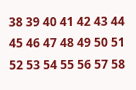38 39 40 41 42 43 44 45 46 47 48 49 50 51 52 53 54 55 56 57 58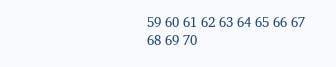59 60 61 62 63 64 65 66 67 68 69 70